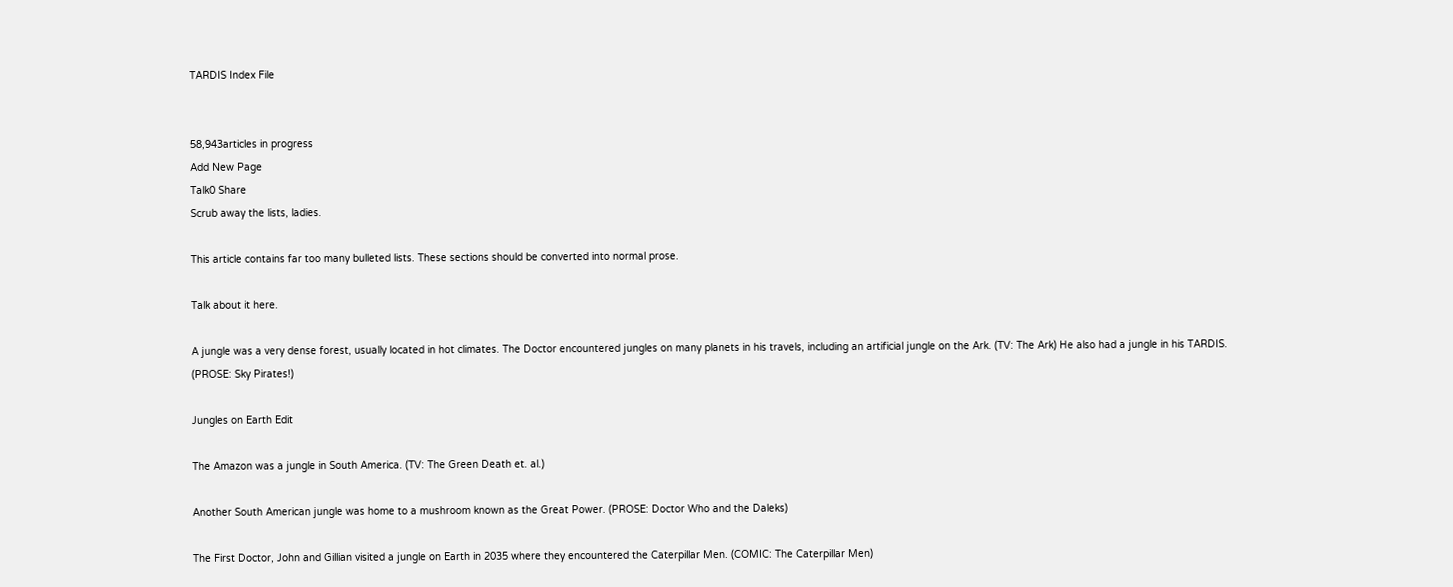TARDIS Index File


58,943articles in progress
Add New Page
Talk0 Share
Scrub away the lists, ladies.

This article contains far too many bulleted lists. These sections should be converted into normal prose.

Talk about it here.

A jungle was a very dense forest, usually located in hot climates. The Doctor encountered jungles on many planets in his travels, including an artificial jungle on the Ark. (TV: The Ark) He also had a jungle in his TARDIS. (PROSE: Sky Pirates!)

Jungles on Earth Edit

The Amazon was a jungle in South America. (TV: The Green Death et. al.)

Another South American jungle was home to a mushroom known as the Great Power. (PROSE: Doctor Who and the Daleks)

The First Doctor, John and Gillian visited a jungle on Earth in 2035 where they encountered the Caterpillar Men. (COMIC: The Caterpillar Men)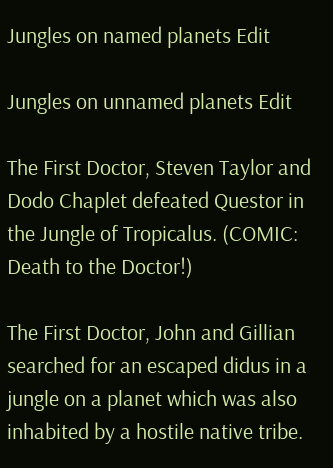Jungles on named planets Edit

Jungles on unnamed planets Edit

The First Doctor, Steven Taylor and Dodo Chaplet defeated Questor in the Jungle of Tropicalus. (COMIC: Death to the Doctor!)

The First Doctor, John and Gillian searched for an escaped didus in a jungle on a planet which was also inhabited by a hostile native tribe.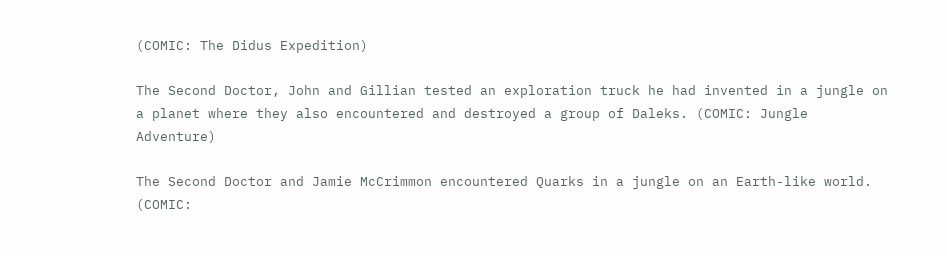(COMIC: The Didus Expedition)

The Second Doctor, John and Gillian tested an exploration truck he had invented in a jungle on a planet where they also encountered and destroyed a group of Daleks. (COMIC: Jungle Adventure)

The Second Doctor and Jamie McCrimmon encountered Quarks in a jungle on an Earth-like world. (COMIC: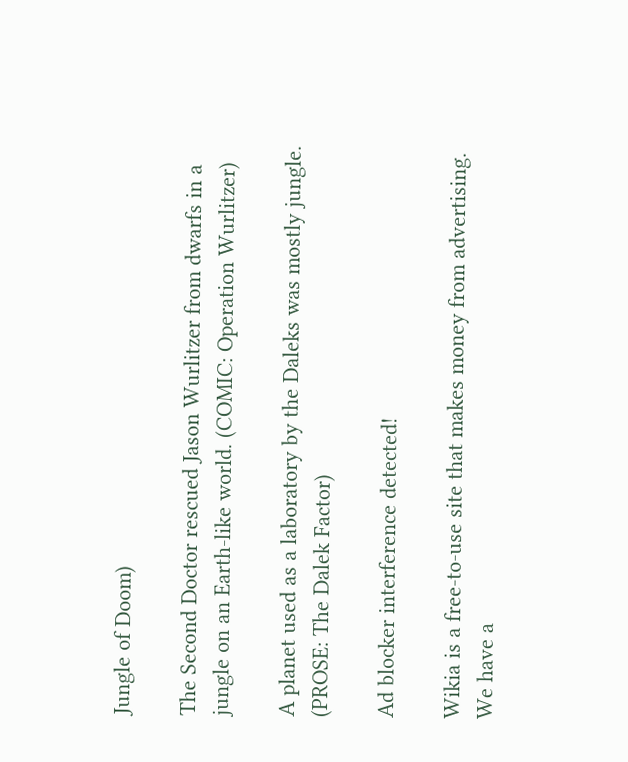Jungle of Doom)

The Second Doctor rescued Jason Wurlitzer from dwarfs in a jungle on an Earth-like world. (COMIC: Operation Wurlitzer)

A planet used as a laboratory by the Daleks was mostly jungle. (PROSE: The Dalek Factor)

Ad blocker interference detected!

Wikia is a free-to-use site that makes money from advertising. We have a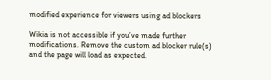modified experience for viewers using ad blockers

Wikia is not accessible if you’ve made further modifications. Remove the custom ad blocker rule(s) and the page will load as expected.